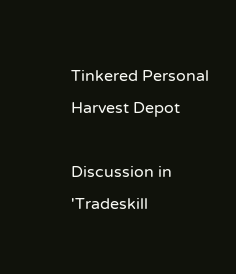Tinkered Personal Harvest Depot

Discussion in 'Tradeskill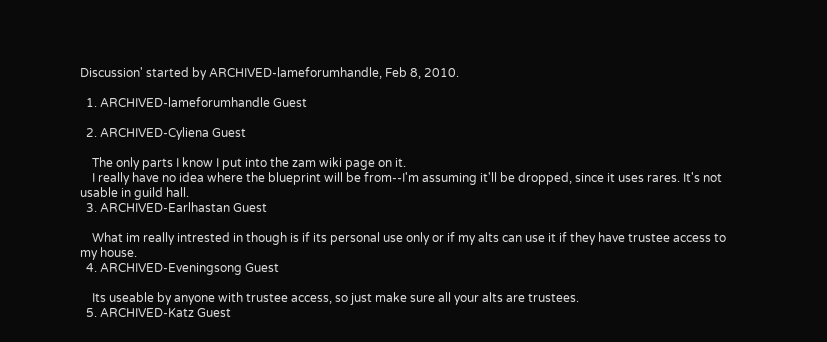Discussion' started by ARCHIVED-lameforumhandle, Feb 8, 2010.

  1. ARCHIVED-lameforumhandle Guest

  2. ARCHIVED-Cyliena Guest

    The only parts I know I put into the zam wiki page on it.
    I really have no idea where the blueprint will be from--I'm assuming it'll be dropped, since it uses rares. It's not usable in guild hall.
  3. ARCHIVED-Earlhastan Guest

    What im really intrested in though is if its personal use only or if my alts can use it if they have trustee access to my house.
  4. ARCHIVED-Eveningsong Guest

    Its useable by anyone with trustee access, so just make sure all your alts are trustees.
  5. ARCHIVED-Katz Guest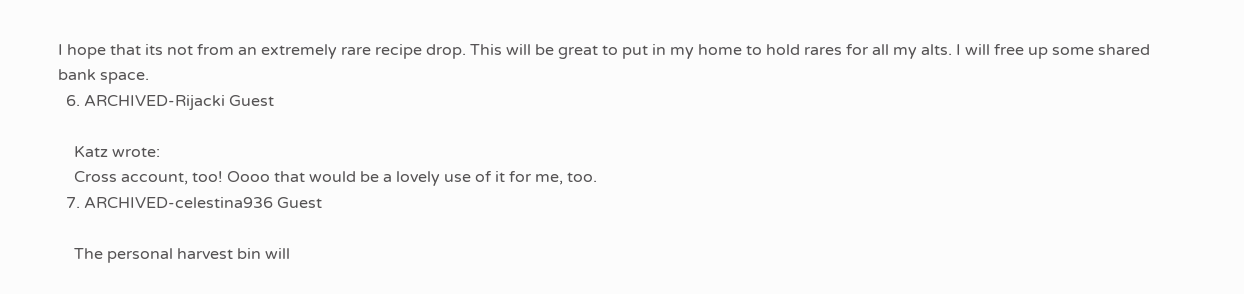I hope that its not from an extremely rare recipe drop. This will be great to put in my home to hold rares for all my alts. I will free up some shared bank space.
  6. ARCHIVED-Rijacki Guest

    Katz wrote:
    Cross account, too! Oooo that would be a lovely use of it for me, too.
  7. ARCHIVED-celestina936 Guest

    The personal harvest bin will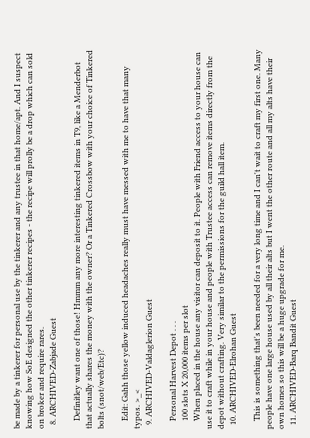be made by a tinkerer for personal use by the tinkerer and any trustee in that home/apt. And I suspect knowing how SoE designed the other tinkerer recipes - the recipe will prolly be a drop which can sold on broker and require rares.
  8. ARCHIVED-Zabjade Guest

    Definitley want one of those! Hmmm any more interesting tinkered items in T9, like a Menderbot that actually shares the money with the owner? Or a Tinkered Crossbow with your choice of Tinkered bolts (snot/web/Etc)?

    Edit: Gahh those yellow induced headaches really must have messed with me to have that many typos. >_<
  9. ARCHIVED-Valdaglerion Guest

    Personal Harvest Depot . . .
    100 slots X 20,000 items per slot
    When placed in the house any visitor can deposit to it. People with Friend access to your house can use it to craft while in your house and people with Trustee access can remove items directly from the depot without crafting. Very similar to the permissions for the guild hall item.
  10. ARCHIVED-Elrohan Guest

    This is something that's been needed for a very long time and I can't wait to craft my first one. Many people have one large house used by all their alts but I went the other route and all my alts have their own homes so this will be a huge upgrade for me.
  11. ARCHIVED-Barq Bandit Guest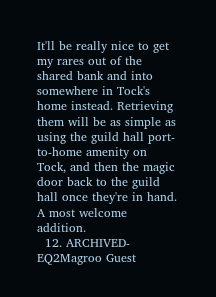It'll be really nice to get my rares out of the shared bank and into somewhere in Tock's home instead. Retrieving them will be as simple as using the guild hall port-to-home amenity on Tock, and then the magic door back to the guild hall once they're in hand. A most welcome addition.
  12. ARCHIVED-EQ2Magroo Guest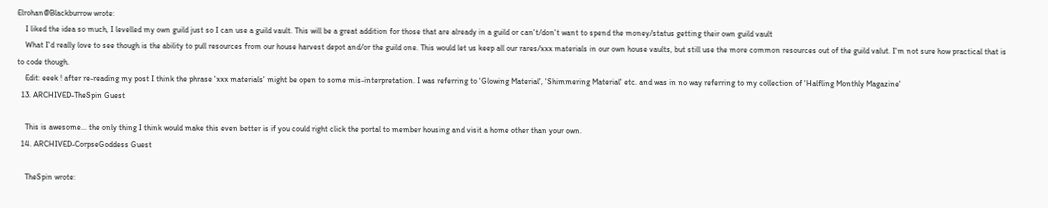Elrohan@Blackburrow wrote:
    I liked the idea so much, I levelled my own guild just so I can use a guild vault. This will be a great addition for those that are already in a guild or can't/don't want to spend the money/status getting their own guild vault
    What I'd really love to see though is the ability to pull resources from our house harvest depot and/or the guild one. This would let us keep all our rares/xxx materials in our own house vaults, but still use the more common resources out of the guild valut. I'm not sure how practical that is to code though.
    Edit: eeek ! after re-reading my post I think the phrase 'xxx materials' might be open to some mis-interpretation. I was referring to 'Glowing Material', 'Shimmering Material' etc. and was in no way referring to my collection of 'Halfling Monthly Magazine'
  13. ARCHIVED-TheSpin Guest

    This is awesome... the only thing I think would make this even better is if you could right click the portal to member housing and visit a home other than your own.
  14. ARCHIVED-CorpseGoddess Guest

    TheSpin wrote: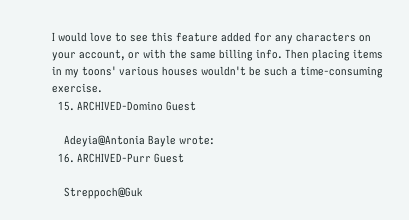I would love to see this feature added for any characters on your account, or with the same billing info. Then placing items in my toons' various houses wouldn't be such a time-consuming exercise.
  15. ARCHIVED-Domino Guest

    Adeyia@Antonia Bayle wrote:
  16. ARCHIVED-Purr Guest

    Streppoch@Guk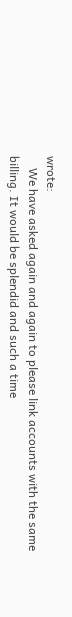wrote:
    We have asked again and again to please link accounts with the same billing. It would be splendid and such a time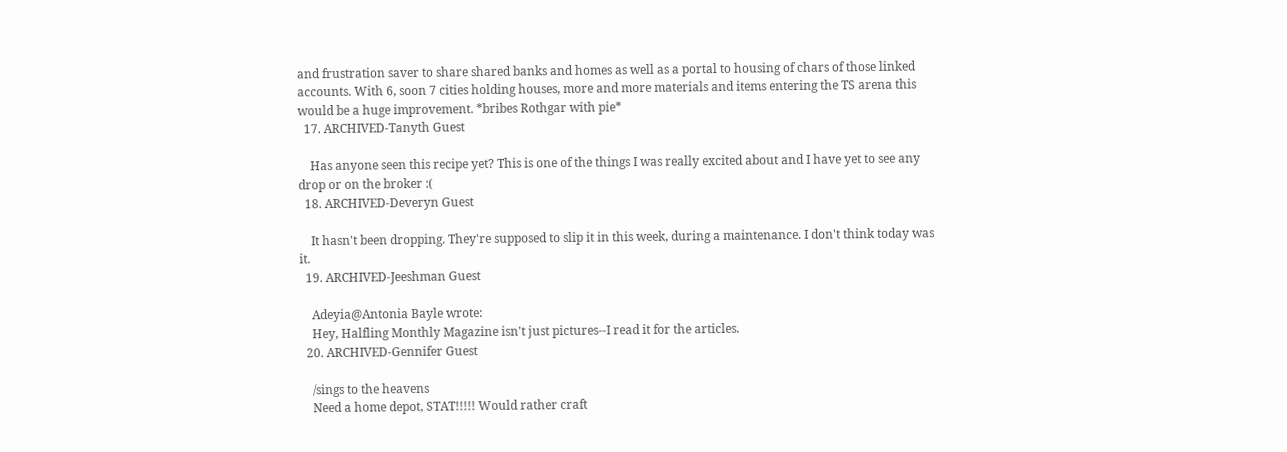and frustration saver to share shared banks and homes as well as a portal to housing of chars of those linked accounts. With 6, soon 7 cities holding houses, more and more materials and items entering the TS arena this would be a huge improvement. *bribes Rothgar with pie*
  17. ARCHIVED-Tanyth Guest

    Has anyone seen this recipe yet? This is one of the things I was really excited about and I have yet to see any drop or on the broker :(
  18. ARCHIVED-Deveryn Guest

    It hasn't been dropping. They're supposed to slip it in this week, during a maintenance. I don't think today was it.
  19. ARCHIVED-Jeeshman Guest

    Adeyia@Antonia Bayle wrote:
    Hey, Halfling Monthly Magazine isn't just pictures--I read it for the articles.
  20. ARCHIVED-Gennifer Guest

    /sings to the heavens
    Need a home depot, STAT!!!!! Would rather craft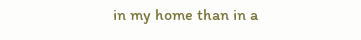in my home than in a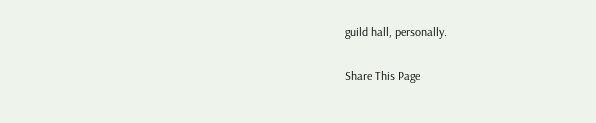guild hall, personally.

Share This Page